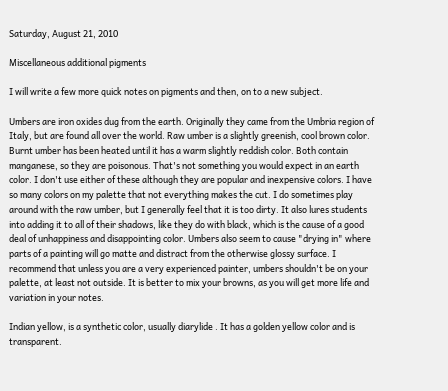Saturday, August 21, 2010

Miscellaneous additional pigments

I will write a few more quick notes on pigments and then, on to a new subject.

Umbers are iron oxides dug from the earth. Originally they came from the Umbria region of Italy, but are found all over the world. Raw umber is a slightly greenish, cool brown color. Burnt umber has been heated until it has a warm slightly reddish color. Both contain manganese, so they are poisonous. That's not something you would expect in an earth color. I don't use either of these although they are popular and inexpensive colors. I have so many colors on my palette that not everything makes the cut. I do sometimes play around with the raw umber, but I generally feel that it is too dirty. It also lures students into adding it to all of their shadows, like they do with black, which is the cause of a good deal of unhappiness and disappointing color. Umbers also seem to cause "drying in" where parts of a painting will go matte and distract from the otherwise glossy surface. I recommend that unless you are a very experienced painter, umbers shouldn't be on your palette, at least not outside. It is better to mix your browns, as you will get more life and variation in your notes.

Indian yellow, is a synthetic color, usually diarylide . It has a golden yellow color and is transparent.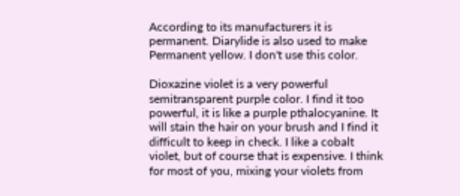According to its manufacturers it is permanent. Diarylide is also used to make Permanent yellow. I don't use this color.

Dioxazine violet is a very powerful semitransparent purple color. I find it too powerful, it is like a purple pthalocyanine. It will stain the hair on your brush and I find it difficult to keep in check. I like a cobalt violet, but of course that is expensive. I think for most of you, mixing your violets from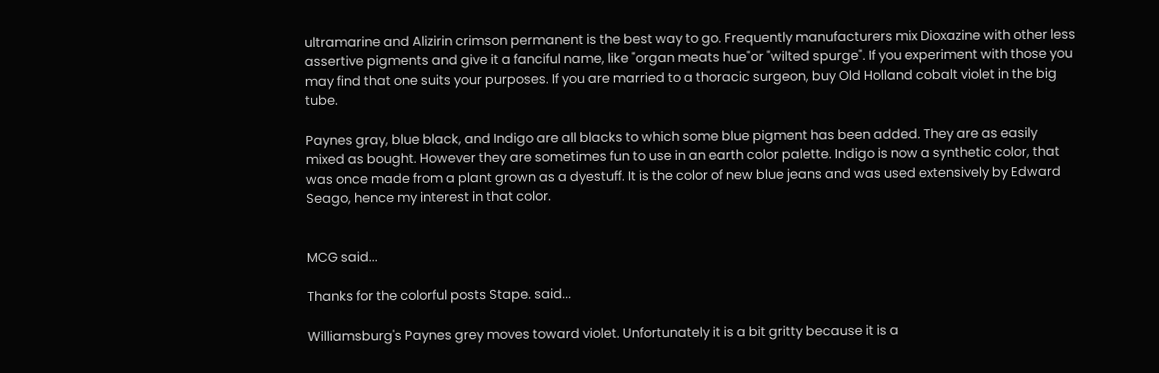ultramarine and Alizirin crimson permanent is the best way to go. Frequently manufacturers mix Dioxazine with other less assertive pigments and give it a fanciful name, like "organ meats hue"or "wilted spurge". If you experiment with those you may find that one suits your purposes. If you are married to a thoracic surgeon, buy Old Holland cobalt violet in the big tube.

Paynes gray, blue black, and Indigo are all blacks to which some blue pigment has been added. They are as easily mixed as bought. However they are sometimes fun to use in an earth color palette. Indigo is now a synthetic color, that was once made from a plant grown as a dyestuff. It is the color of new blue jeans and was used extensively by Edward Seago, hence my interest in that color.


MCG said...

Thanks for the colorful posts Stape. said...

Williamsburg's Paynes grey moves toward violet. Unfortunately it is a bit gritty because it is a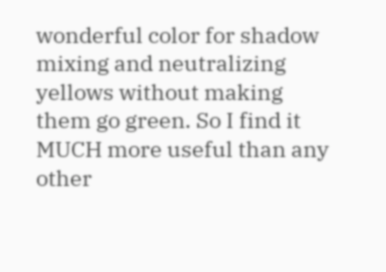wonderful color for shadow mixing and neutralizing yellows without making them go green. So I find it MUCH more useful than any other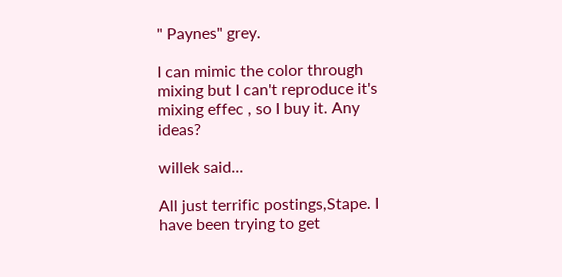" Paynes" grey.

I can mimic the color through mixing but I can't reproduce it's mixing effec , so I buy it. Any ideas?

willek said...

All just terrific postings,Stape. I have been trying to get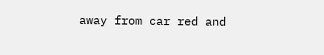away from car red and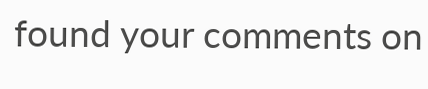found your comments on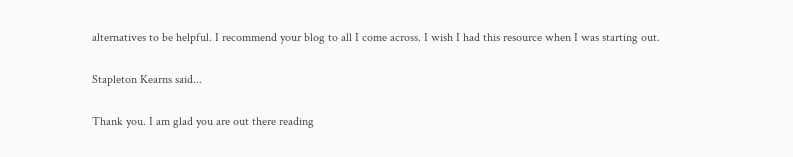alternatives to be helpful. I recommend your blog to all I come across. I wish I had this resource when I was starting out.

Stapleton Kearns said...

Thank you. I am glad you are out there reading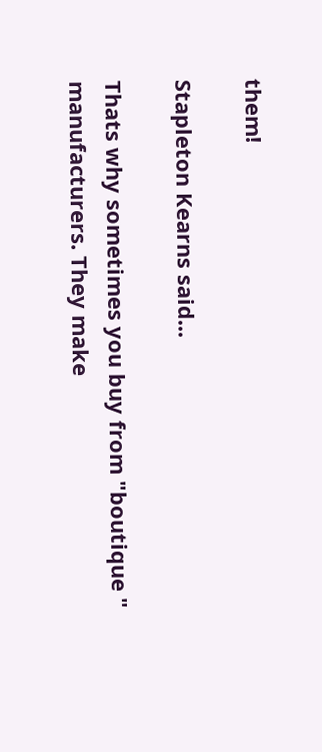them!

Stapleton Kearns said...

Thats why sometimes you buy from "boutique " manufacturers. They make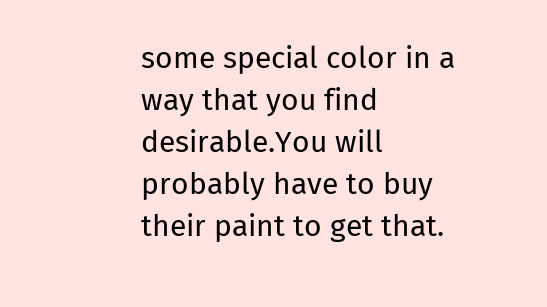some special color in a way that you find desirable.You will probably have to buy their paint to get that.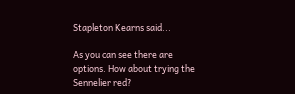Stapleton Kearns said...

As you can see there are options. How about trying the Sennelier red?